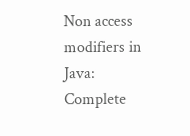Non access modifiers in Java: Complete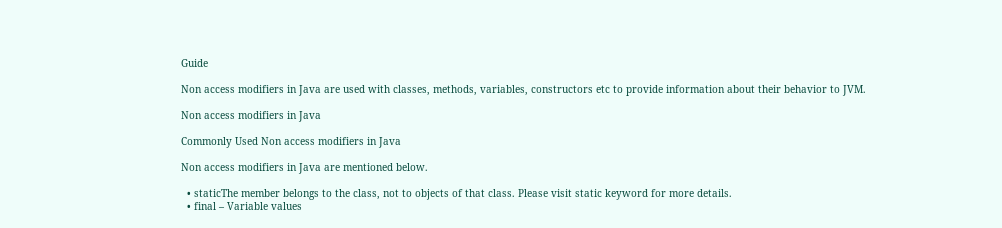Guide

Non access modifiers in Java are used with classes, methods, variables, constructors etc to provide information about their behavior to JVM.

Non access modifiers in Java

Commonly Used Non access modifiers in Java

Non access modifiers in Java are mentioned below.

  • staticThe member belongs to the class, not to objects of that class. Please visit static keyword for more details.
  • final – Variable values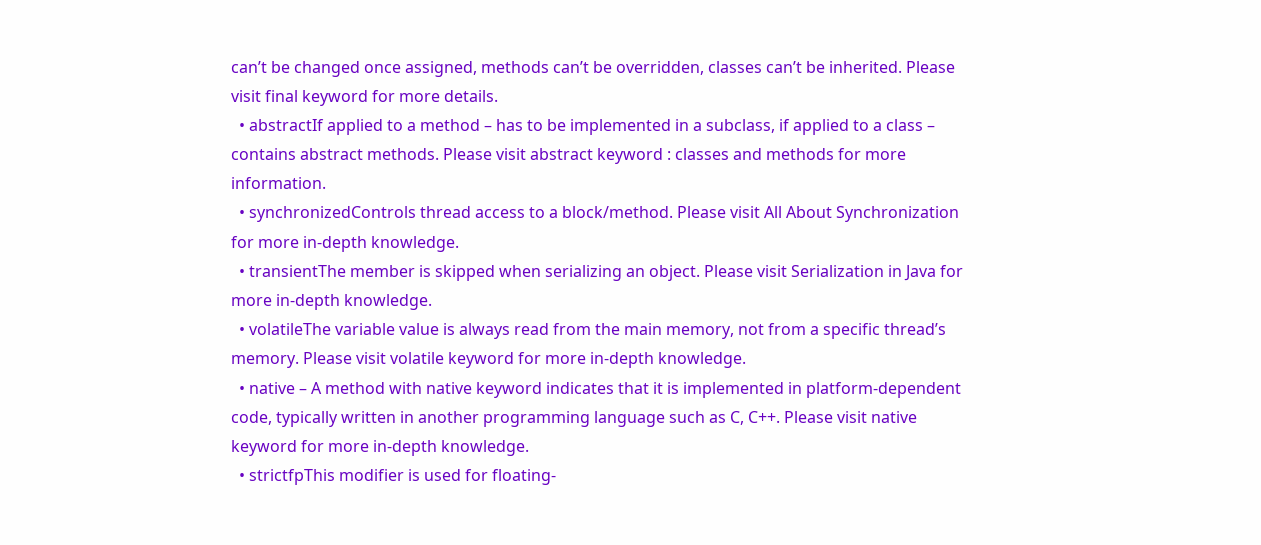can’t be changed once assigned, methods can’t be overridden, classes can’t be inherited. Please visit final keyword for more details.
  • abstractIf applied to a method – has to be implemented in a subclass, if applied to a class – contains abstract methods. Please visit abstract keyword : classes and methods for more information.
  • synchronizedControls thread access to a block/method. Please visit All About Synchronization for more in-depth knowledge.
  • transientThe member is skipped when serializing an object. Please visit Serialization in Java for more in-depth knowledge.
  • volatileThe variable value is always read from the main memory, not from a specific thread’s memory. Please visit volatile keyword for more in-depth knowledge.
  • native – A method with native keyword indicates that it is implemented in platform-dependent code, typically written in another programming language such as C, C++. Please visit native keyword for more in-depth knowledge.
  • strictfpThis modifier is used for floating-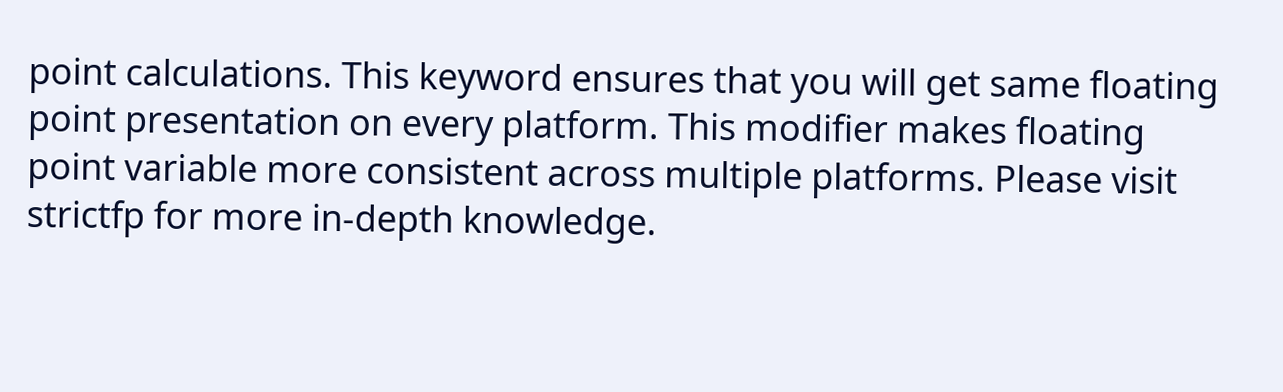point calculations. This keyword ensures that you will get same floating point presentation on every platform. This modifier makes floating point variable more consistent across multiple platforms. Please visit strictfp for more in-depth knowledge.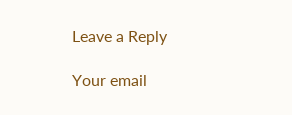Leave a Reply

Your email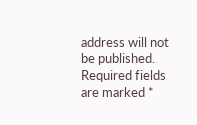address will not be published. Required fields are marked *